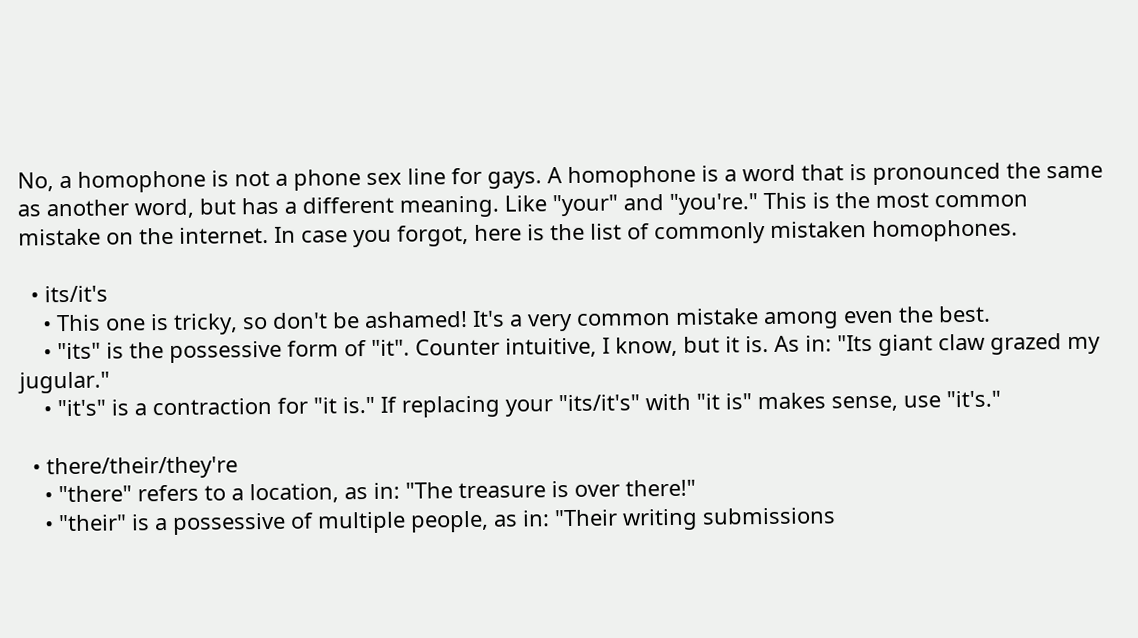No, a homophone is not a phone sex line for gays. A homophone is a word that is pronounced the same as another word, but has a different meaning. Like "your" and "you're." This is the most common mistake on the internet. In case you forgot, here is the list of commonly mistaken homophones.

  • its/it's
    • This one is tricky, so don't be ashamed! It's a very common mistake among even the best.
    • "its" is the possessive form of "it". Counter intuitive, I know, but it is. As in: "Its giant claw grazed my jugular."
    • "it's" is a contraction for "it is." If replacing your "its/it's" with "it is" makes sense, use "it's."

  • there/their/they're
    • "there" refers to a location, as in: "The treasure is over there!"
    • "their" is a possessive of multiple people, as in: "Their writing submissions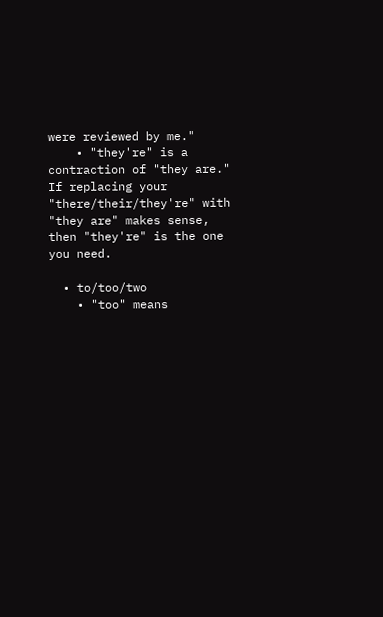were reviewed by me."
    • "they're" is a contraction of "they are." If replacing your "there/their/they're" with "they are" makes sense, then "they're" is the one you need.

  • to/too/two
    • "too" means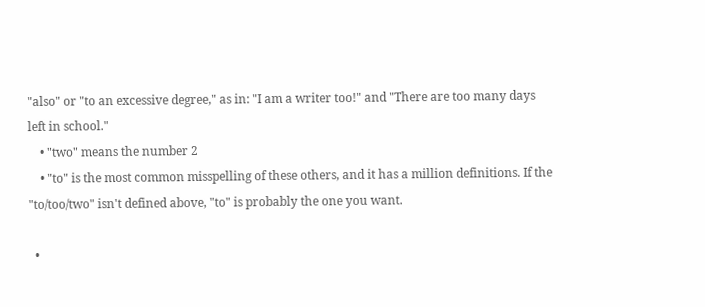"also" or "to an excessive degree," as in: "I am a writer too!" and "There are too many days left in school."
    • "two" means the number 2
    • "to" is the most common misspelling of these others, and it has a million definitions. If the "to/too/two" isn't defined above, "to" is probably the one you want.

  •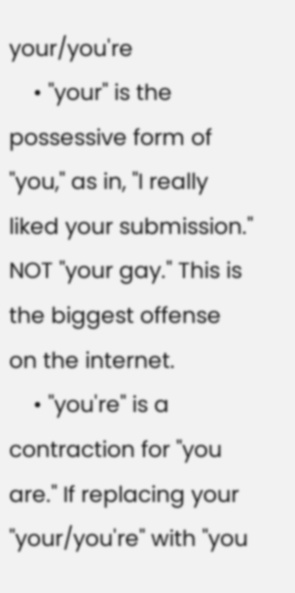your/you're
    • "your" is the possessive form of "you," as in, "I really liked your submission." NOT "your gay." This is the biggest offense on the internet.
    • "you're" is a contraction for "you are." If replacing your "your/you're" with "you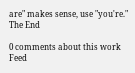are" makes sense, use "you're."
The End

0 comments about this work Feed